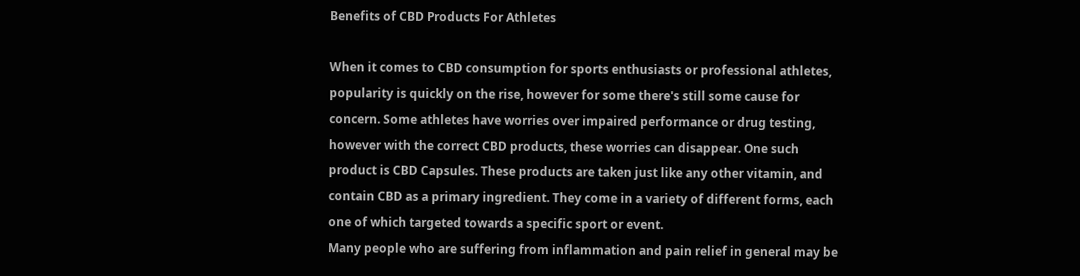Benefits of CBD Products For Athletes

When it comes to CBD consumption for sports enthusiasts or professional athletes, popularity is quickly on the rise, however for some there's still some cause for concern. Some athletes have worries over impaired performance or drug testing, however with the correct CBD products, these worries can disappear. One such product is CBD Capsules. These products are taken just like any other vitamin, and contain CBD as a primary ingredient. They come in a variety of different forms, each one of which targeted towards a specific sport or event.
Many people who are suffering from inflammation and pain relief in general may be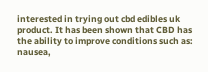interested in trying out cbd edibles uk product. It has been shown that CBD has the ability to improve conditions such as: nausea,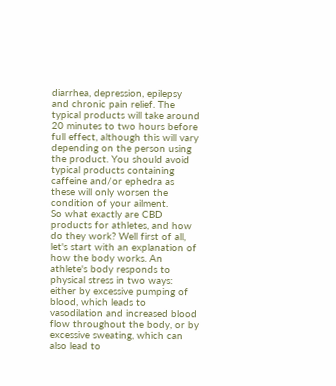diarrhea, depression, epilepsy and chronic pain relief. The typical products will take around 20 minutes to two hours before full effect, although this will vary depending on the person using the product. You should avoid typical products containing caffeine and/or ephedra as these will only worsen the condition of your ailment.
So what exactly are CBD products for athletes, and how do they work? Well first of all, let's start with an explanation of how the body works. An athlete's body responds to physical stress in two ways: either by excessive pumping of blood, which leads to vasodilation and increased blood flow throughout the body, or by excessive sweating, which can also lead to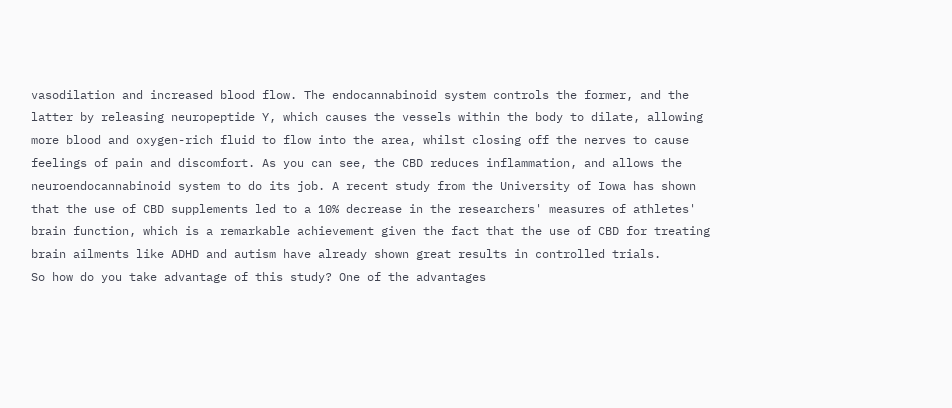vasodilation and increased blood flow. The endocannabinoid system controls the former, and the latter by releasing neuropeptide Y, which causes the vessels within the body to dilate, allowing more blood and oxygen-rich fluid to flow into the area, whilst closing off the nerves to cause feelings of pain and discomfort. As you can see, the CBD reduces inflammation, and allows the neuroendocannabinoid system to do its job. A recent study from the University of Iowa has shown that the use of CBD supplements led to a 10% decrease in the researchers' measures of athletes' brain function, which is a remarkable achievement given the fact that the use of CBD for treating brain ailments like ADHD and autism have already shown great results in controlled trials.
So how do you take advantage of this study? One of the advantages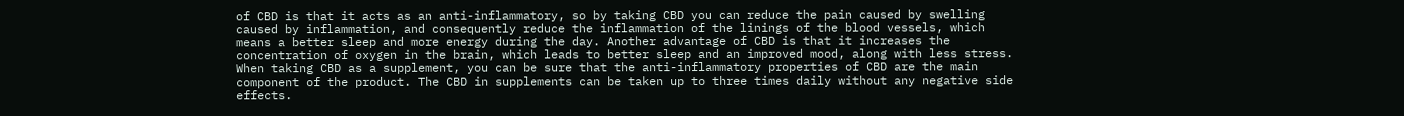of CBD is that it acts as an anti-inflammatory, so by taking CBD you can reduce the pain caused by swelling caused by inflammation, and consequently reduce the inflammation of the linings of the blood vessels, which means a better sleep and more energy during the day. Another advantage of CBD is that it increases the concentration of oxygen in the brain, which leads to better sleep and an improved mood, along with less stress. When taking CBD as a supplement, you can be sure that the anti-inflammatory properties of CBD are the main component of the product. The CBD in supplements can be taken up to three times daily without any negative side effects.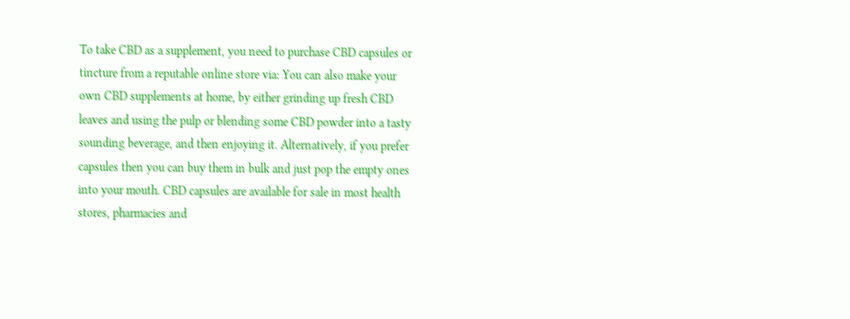To take CBD as a supplement, you need to purchase CBD capsules or tincture from a reputable online store via: You can also make your own CBD supplements at home, by either grinding up fresh CBD leaves and using the pulp or blending some CBD powder into a tasty sounding beverage, and then enjoying it. Alternatively, if you prefer capsules then you can buy them in bulk and just pop the empty ones into your mouth. CBD capsules are available for sale in most health stores, pharmacies and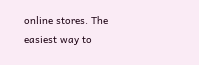online stores. The easiest way to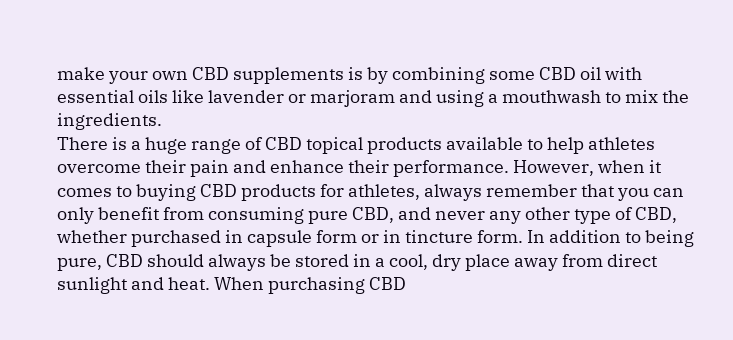make your own CBD supplements is by combining some CBD oil with essential oils like lavender or marjoram and using a mouthwash to mix the ingredients.
There is a huge range of CBD topical products available to help athletes overcome their pain and enhance their performance. However, when it comes to buying CBD products for athletes, always remember that you can only benefit from consuming pure CBD, and never any other type of CBD, whether purchased in capsule form or in tincture form. In addition to being pure, CBD should always be stored in a cool, dry place away from direct sunlight and heat. When purchasing CBD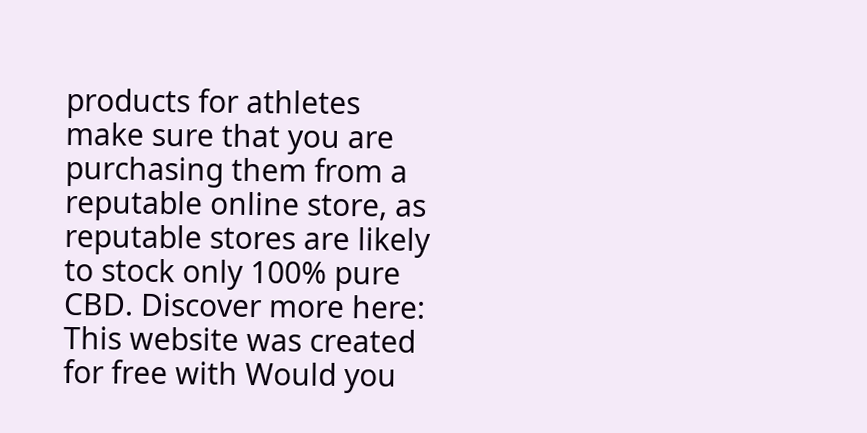products for athletes make sure that you are purchasing them from a reputable online store, as reputable stores are likely to stock only 100% pure CBD. Discover more here:
This website was created for free with Would you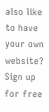also like to have your own website?
Sign up for free